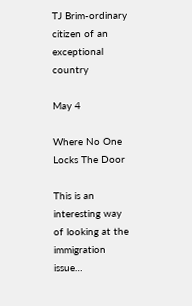TJ Brim-ordinary citizen of an exceptional country

May 4

Where No One Locks The Door

This is an interesting way of looking at the immigration issue…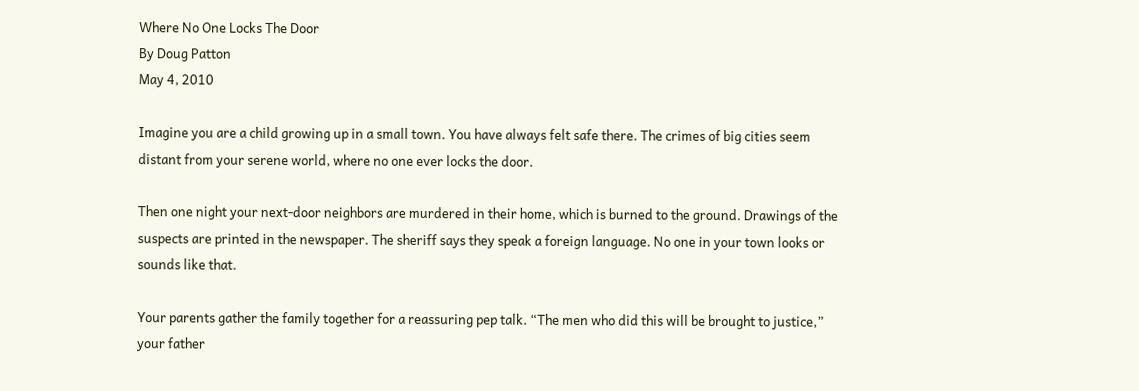Where No One Locks The Door
By Doug Patton
May 4, 2010

Imagine you are a child growing up in a small town. You have always felt safe there. The crimes of big cities seem distant from your serene world, where no one ever locks the door.

Then one night your next-door neighbors are murdered in their home, which is burned to the ground. Drawings of the suspects are printed in the newspaper. The sheriff says they speak a foreign language. No one in your town looks or sounds like that.

Your parents gather the family together for a reassuring pep talk. “The men who did this will be brought to justice,” your father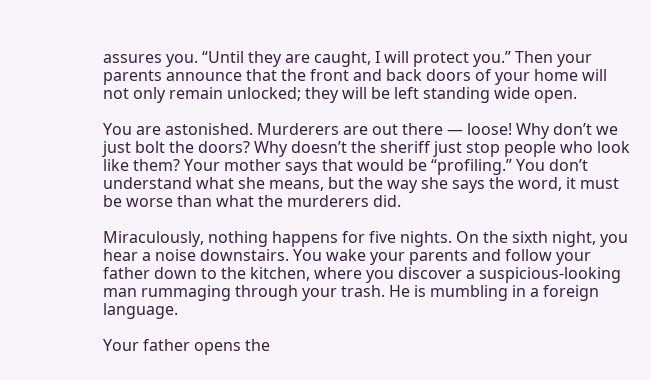assures you. “Until they are caught, I will protect you.” Then your parents announce that the front and back doors of your home will not only remain unlocked; they will be left standing wide open.

You are astonished. Murderers are out there — loose! Why don’t we just bolt the doors? Why doesn’t the sheriff just stop people who look like them? Your mother says that would be “profiling.” You don’t understand what she means, but the way she says the word, it must be worse than what the murderers did.

Miraculously, nothing happens for five nights. On the sixth night, you hear a noise downstairs. You wake your parents and follow your father down to the kitchen, where you discover a suspicious-looking man rummaging through your trash. He is mumbling in a foreign language.

Your father opens the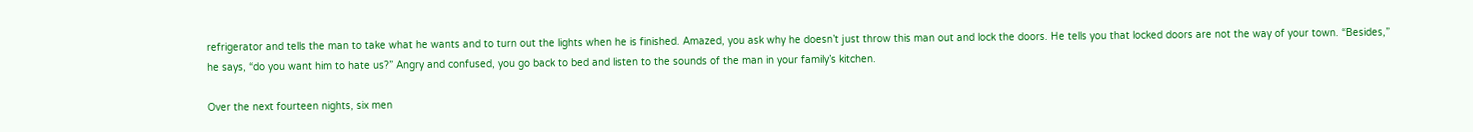refrigerator and tells the man to take what he wants and to turn out the lights when he is finished. Amazed, you ask why he doesn’t just throw this man out and lock the doors. He tells you that locked doors are not the way of your town. “Besides,” he says, “do you want him to hate us?” Angry and confused, you go back to bed and listen to the sounds of the man in your family’s kitchen.

Over the next fourteen nights, six men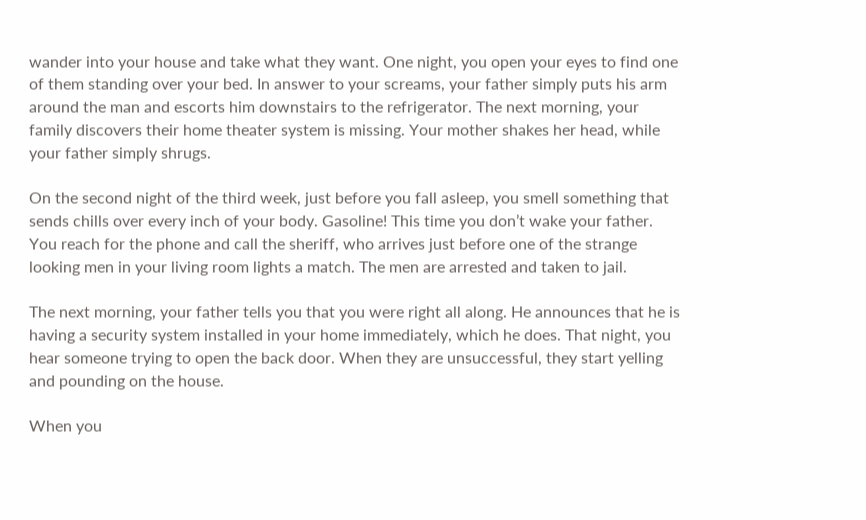wander into your house and take what they want. One night, you open your eyes to find one of them standing over your bed. In answer to your screams, your father simply puts his arm around the man and escorts him downstairs to the refrigerator. The next morning, your family discovers their home theater system is missing. Your mother shakes her head, while your father simply shrugs.

On the second night of the third week, just before you fall asleep, you smell something that sends chills over every inch of your body. Gasoline! This time you don’t wake your father. You reach for the phone and call the sheriff, who arrives just before one of the strange looking men in your living room lights a match. The men are arrested and taken to jail.

The next morning, your father tells you that you were right all along. He announces that he is having a security system installed in your home immediately, which he does. That night, you hear someone trying to open the back door. When they are unsuccessful, they start yelling and pounding on the house.

When you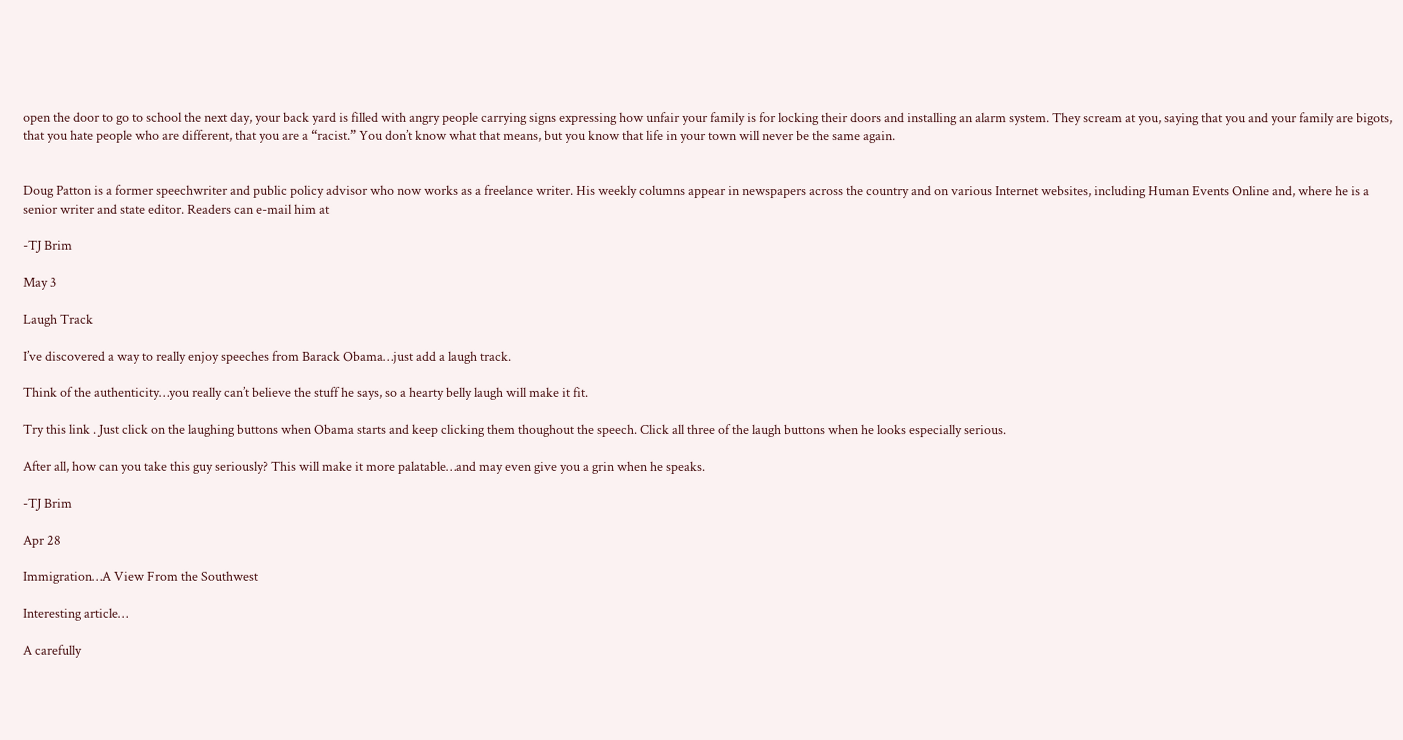open the door to go to school the next day, your back yard is filled with angry people carrying signs expressing how unfair your family is for locking their doors and installing an alarm system. They scream at you, saying that you and your family are bigots, that you hate people who are different, that you are a “racist.” You don’t know what that means, but you know that life in your town will never be the same again.


Doug Patton is a former speechwriter and public policy advisor who now works as a freelance writer. His weekly columns appear in newspapers across the country and on various Internet websites, including Human Events Online and, where he is a senior writer and state editor. Readers can e-mail him at

-TJ Brim

May 3

Laugh Track

I’ve discovered a way to really enjoy speeches from Barack Obama…just add a laugh track.

Think of the authenticity…you really can’t believe the stuff he says, so a hearty belly laugh will make it fit.

Try this link . Just click on the laughing buttons when Obama starts and keep clicking them thoughout the speech. Click all three of the laugh buttons when he looks especially serious.

After all, how can you take this guy seriously? This will make it more palatable…and may even give you a grin when he speaks.

-TJ Brim

Apr 28

Immigration…A View From the Southwest

Interesting article…

A carefully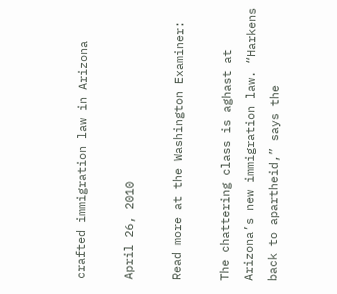crafted immigration law in Arizona

April 26, 2010

Read more at the Washington Examiner:

The chattering class is aghast at Arizona’s new immigration law. “Harkens back to apartheid,” says the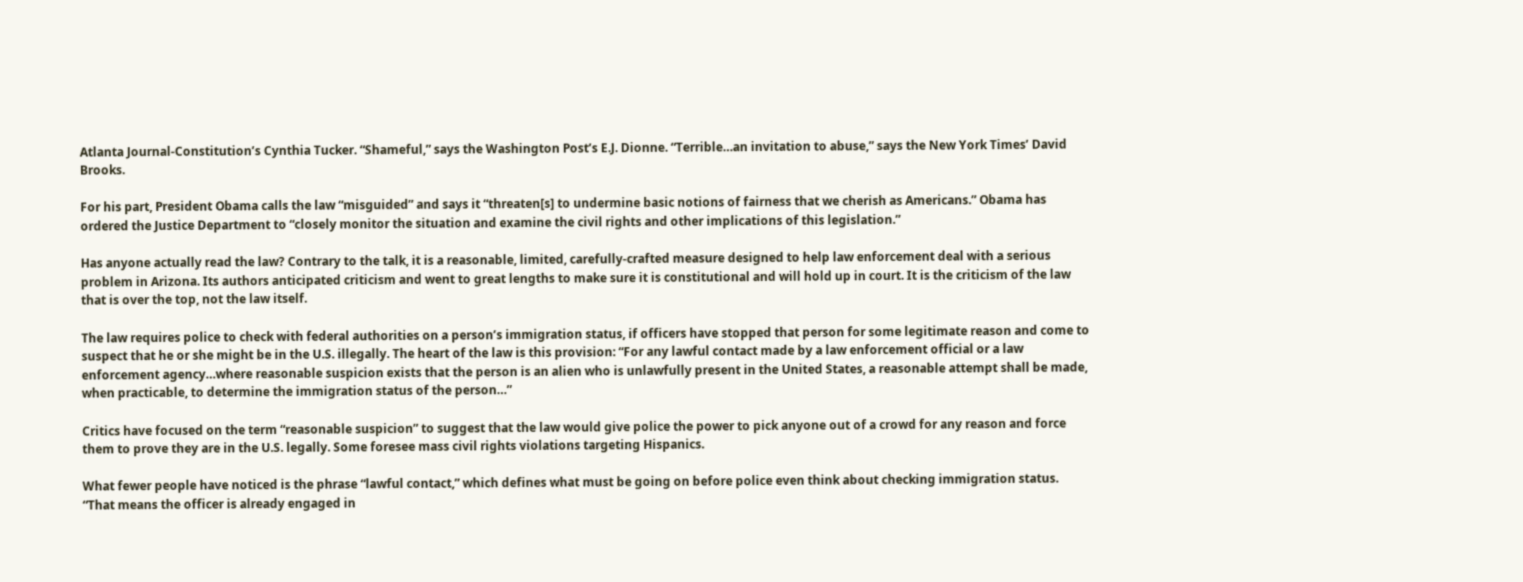Atlanta Journal-Constitution’s Cynthia Tucker. “Shameful,” says the Washington Post’s E.J. Dionne. “Terrible…an invitation to abuse,” says the New York Times’ David Brooks.

For his part, President Obama calls the law “misguided” and says it “threaten[s] to undermine basic notions of fairness that we cherish as Americans.” Obama has ordered the Justice Department to “closely monitor the situation and examine the civil rights and other implications of this legislation.”

Has anyone actually read the law? Contrary to the talk, it is a reasonable, limited, carefully-crafted measure designed to help law enforcement deal with a serious problem in Arizona. Its authors anticipated criticism and went to great lengths to make sure it is constitutional and will hold up in court. It is the criticism of the law that is over the top, not the law itself.

The law requires police to check with federal authorities on a person’s immigration status, if officers have stopped that person for some legitimate reason and come to suspect that he or she might be in the U.S. illegally. The heart of the law is this provision: “For any lawful contact made by a law enforcement official or a law enforcement agency…where reasonable suspicion exists that the person is an alien who is unlawfully present in the United States, a reasonable attempt shall be made, when practicable, to determine the immigration status of the person…”

Critics have focused on the term “reasonable suspicion” to suggest that the law would give police the power to pick anyone out of a crowd for any reason and force them to prove they are in the U.S. legally. Some foresee mass civil rights violations targeting Hispanics.

What fewer people have noticed is the phrase “lawful contact,” which defines what must be going on before police even think about checking immigration status. “That means the officer is already engaged in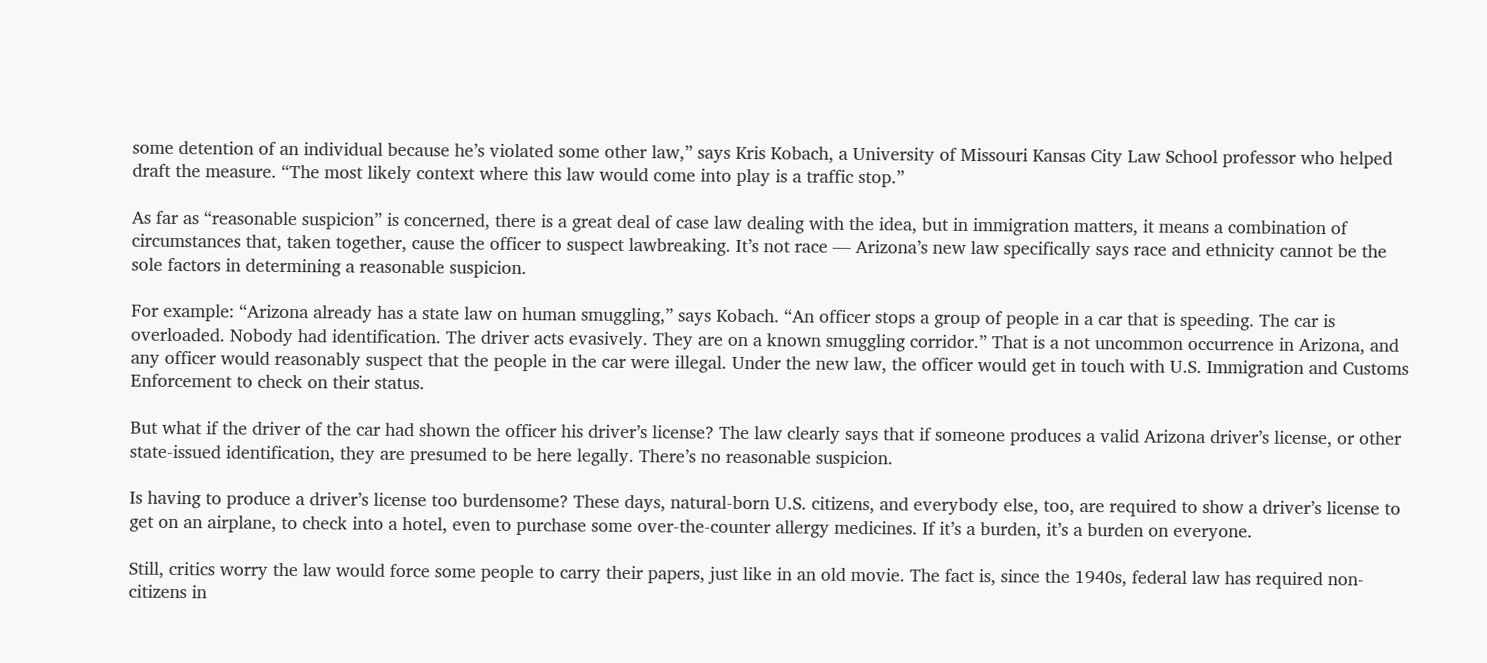some detention of an individual because he’s violated some other law,” says Kris Kobach, a University of Missouri Kansas City Law School professor who helped draft the measure. “The most likely context where this law would come into play is a traffic stop.”

As far as “reasonable suspicion” is concerned, there is a great deal of case law dealing with the idea, but in immigration matters, it means a combination of circumstances that, taken together, cause the officer to suspect lawbreaking. It’s not race — Arizona’s new law specifically says race and ethnicity cannot be the sole factors in determining a reasonable suspicion.

For example: “Arizona already has a state law on human smuggling,” says Kobach. “An officer stops a group of people in a car that is speeding. The car is overloaded. Nobody had identification. The driver acts evasively. They are on a known smuggling corridor.” That is a not uncommon occurrence in Arizona, and any officer would reasonably suspect that the people in the car were illegal. Under the new law, the officer would get in touch with U.S. Immigration and Customs Enforcement to check on their status.

But what if the driver of the car had shown the officer his driver’s license? The law clearly says that if someone produces a valid Arizona driver’s license, or other state-issued identification, they are presumed to be here legally. There’s no reasonable suspicion.

Is having to produce a driver’s license too burdensome? These days, natural-born U.S. citizens, and everybody else, too, are required to show a driver’s license to get on an airplane, to check into a hotel, even to purchase some over-the-counter allergy medicines. If it’s a burden, it’s a burden on everyone.

Still, critics worry the law would force some people to carry their papers, just like in an old movie. The fact is, since the 1940s, federal law has required non-citizens in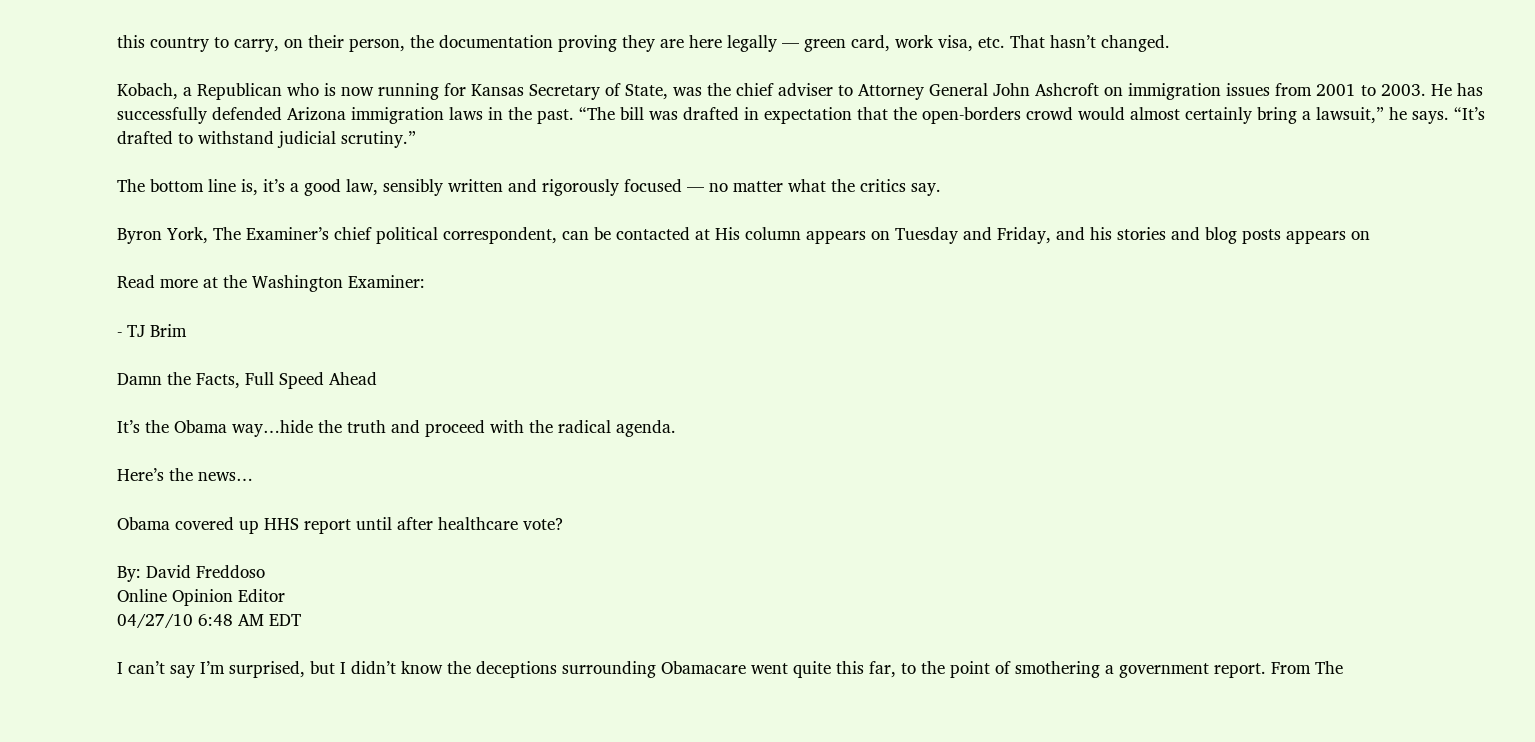this country to carry, on their person, the documentation proving they are here legally — green card, work visa, etc. That hasn’t changed.

Kobach, a Republican who is now running for Kansas Secretary of State, was the chief adviser to Attorney General John Ashcroft on immigration issues from 2001 to 2003. He has successfully defended Arizona immigration laws in the past. “The bill was drafted in expectation that the open-borders crowd would almost certainly bring a lawsuit,” he says. “It’s drafted to withstand judicial scrutiny.”

The bottom line is, it’s a good law, sensibly written and rigorously focused — no matter what the critics say.

Byron York, The Examiner’s chief political correspondent, can be contacted at His column appears on Tuesday and Friday, and his stories and blog posts appears on

Read more at the Washington Examiner:

- TJ Brim

Damn the Facts, Full Speed Ahead

It’s the Obama way…hide the truth and proceed with the radical agenda.

Here’s the news…

Obama covered up HHS report until after healthcare vote?

By: David Freddoso
Online Opinion Editor
04/27/10 6:48 AM EDT

I can’t say I’m surprised, but I didn’t know the deceptions surrounding Obamacare went quite this far, to the point of smothering a government report. From The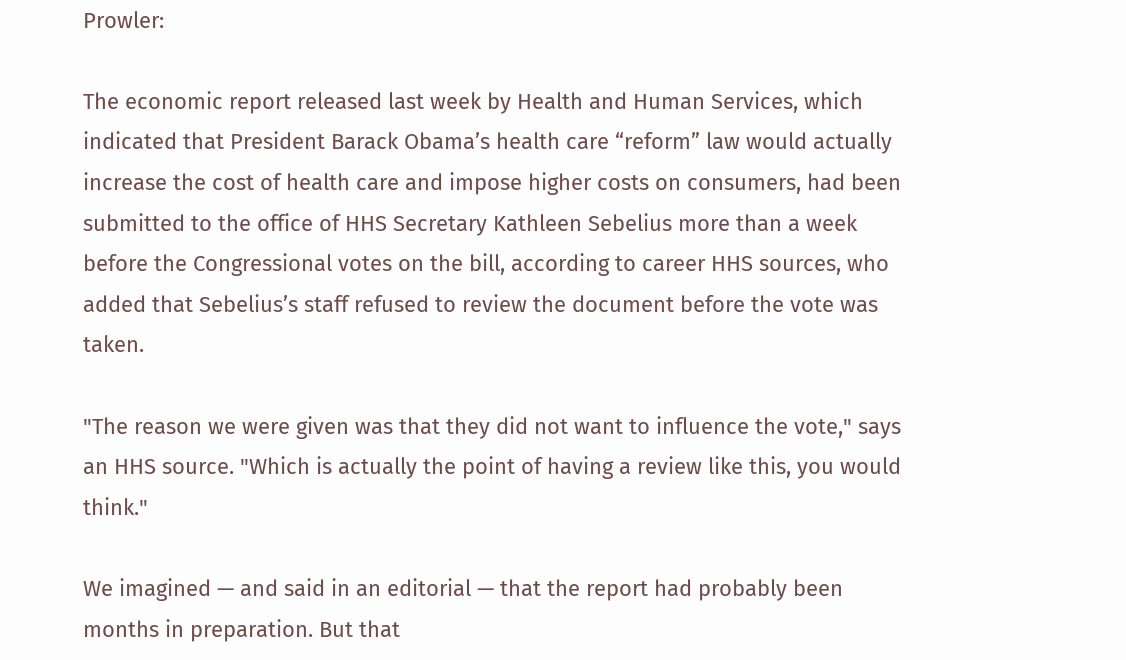Prowler:

The economic report released last week by Health and Human Services, which indicated that President Barack Obama’s health care “reform” law would actually increase the cost of health care and impose higher costs on consumers, had been submitted to the office of HHS Secretary Kathleen Sebelius more than a week before the Congressional votes on the bill, according to career HHS sources, who added that Sebelius’s staff refused to review the document before the vote was taken.

"The reason we were given was that they did not want to influence the vote," says an HHS source. "Which is actually the point of having a review like this, you would think."

We imagined — and said in an editorial — that the report had probably been months in preparation. But that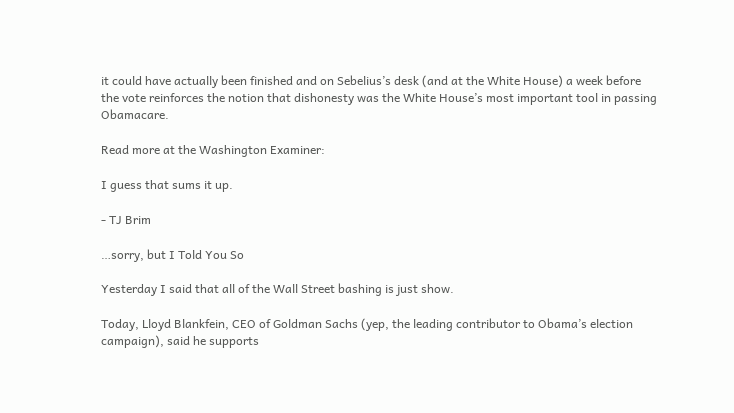it could have actually been finished and on Sebelius’s desk (and at the White House) a week before the vote reinforces the notion that dishonesty was the White House’s most important tool in passing Obamacare.

Read more at the Washington Examiner:

I guess that sums it up.

- TJ Brim

…sorry, but I Told You So

Yesterday I said that all of the Wall Street bashing is just show.

Today, Lloyd Blankfein, CEO of Goldman Sachs (yep, the leading contributor to Obama’s election campaign), said he supports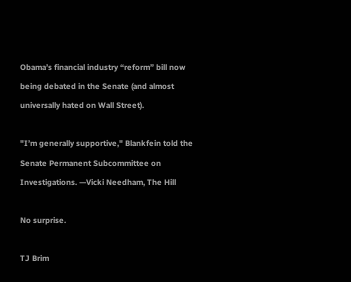Obama’s financial industry “reform” bill now being debated in the Senate (and almost universally hated on Wall Street).

"I’m generally supportive," Blankfein told the Senate Permanent Subcommittee on Investigations. —Vicki Needham, The Hill

No surprise.

TJ Brim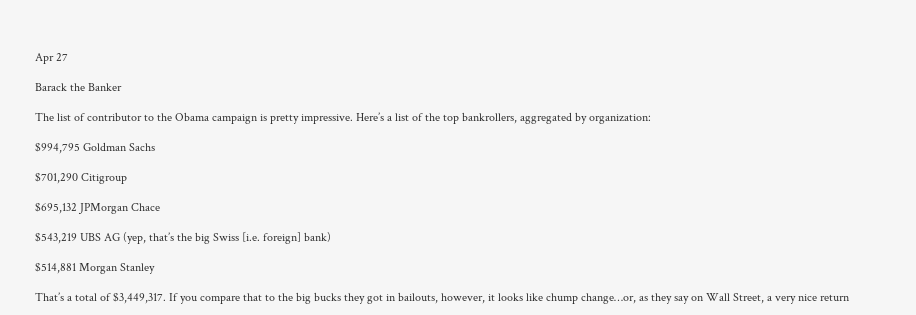Apr 27

Barack the Banker

The list of contributor to the Obama campaign is pretty impressive. Here’s a list of the top bankrollers, aggregated by organization:

$994,795 Goldman Sachs

$701,290 Citigroup

$695,132 JPMorgan Chace

$543,219 UBS AG (yep, that’s the big Swiss [i.e. foreign] bank)

$514,881 Morgan Stanley

That’s a total of $3,449,317. If you compare that to the big bucks they got in bailouts, however, it looks like chump change…or, as they say on Wall Street, a very nice return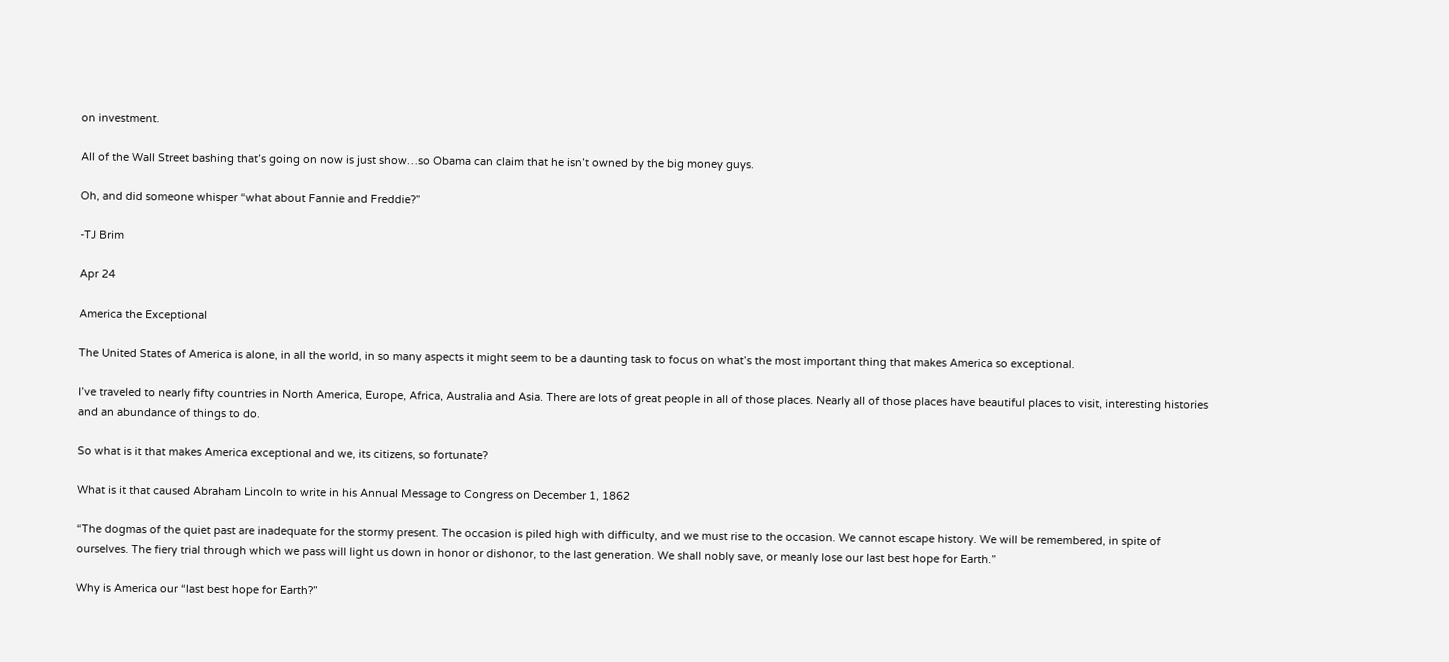on investment.

All of the Wall Street bashing that’s going on now is just show…so Obama can claim that he isn’t owned by the big money guys.

Oh, and did someone whisper “what about Fannie and Freddie?”

-TJ Brim

Apr 24

America the Exceptional

The United States of America is alone, in all the world, in so many aspects it might seem to be a daunting task to focus on what’s the most important thing that makes America so exceptional.

I’ve traveled to nearly fifty countries in North America, Europe, Africa, Australia and Asia. There are lots of great people in all of those places. Nearly all of those places have beautiful places to visit, interesting histories and an abundance of things to do.

So what is it that makes America exceptional and we, its citizens, so fortunate?

What is it that caused Abraham Lincoln to write in his Annual Message to Congress on December 1, 1862

“The dogmas of the quiet past are inadequate for the stormy present. The occasion is piled high with difficulty, and we must rise to the occasion. We cannot escape history. We will be remembered, in spite of ourselves. The fiery trial through which we pass will light us down in honor or dishonor, to the last generation. We shall nobly save, or meanly lose our last best hope for Earth.”

Why is America our “last best hope for Earth?”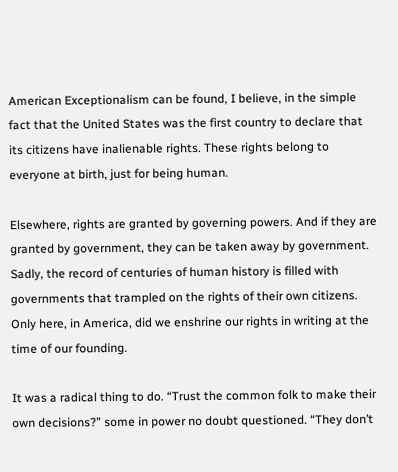American Exceptionalism can be found, I believe, in the simple fact that the United States was the first country to declare that its citizens have inalienable rights. These rights belong to everyone at birth, just for being human.

Elsewhere, rights are granted by governing powers. And if they are granted by government, they can be taken away by government. Sadly, the record of centuries of human history is filled with governments that trampled on the rights of their own citizens. Only here, in America, did we enshrine our rights in writing at the time of our founding.

It was a radical thing to do. “Trust the common folk to make their own decisions?” some in power no doubt questioned. “They don’t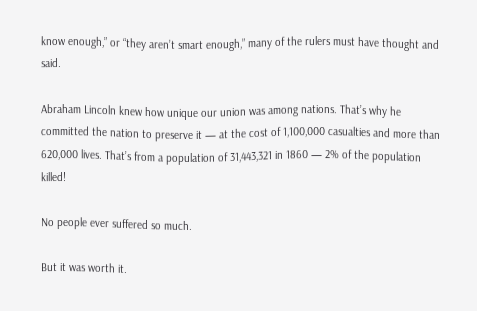know enough,” or “they aren’t smart enough,” many of the rulers must have thought and said.

Abraham Lincoln knew how unique our union was among nations. That’s why he committed the nation to preserve it — at the cost of 1,100,000 casualties and more than 620,000 lives. That’s from a population of 31,443,321 in 1860 — 2% of the population killed!

No people ever suffered so much.

But it was worth it.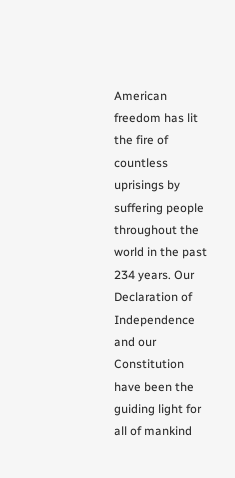American freedom has lit the fire of countless uprisings by suffering people throughout the world in the past 234 years. Our Declaration of Independence and our Constitution have been the guiding light for all of mankind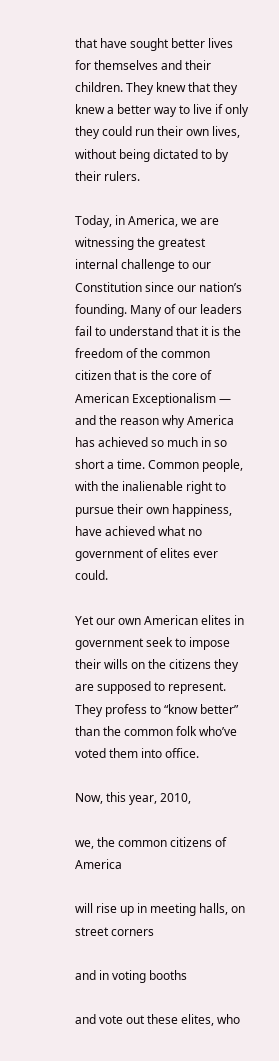that have sought better lives for themselves and their children. They knew that they knew a better way to live if only they could run their own lives, without being dictated to by their rulers.

Today, in America, we are witnessing the greatest internal challenge to our Constitution since our nation’s founding. Many of our leaders fail to understand that it is the freedom of the common citizen that is the core of American Exceptionalism — and the reason why America has achieved so much in so short a time. Common people, with the inalienable right to pursue their own happiness, have achieved what no government of elites ever could.

Yet our own American elites in government seek to impose their wills on the citizens they are supposed to represent. They profess to “know better” than the common folk who’ve voted them into office.

Now, this year, 2010,

we, the common citizens of America

will rise up in meeting halls, on street corners

and in voting booths

and vote out these elites, who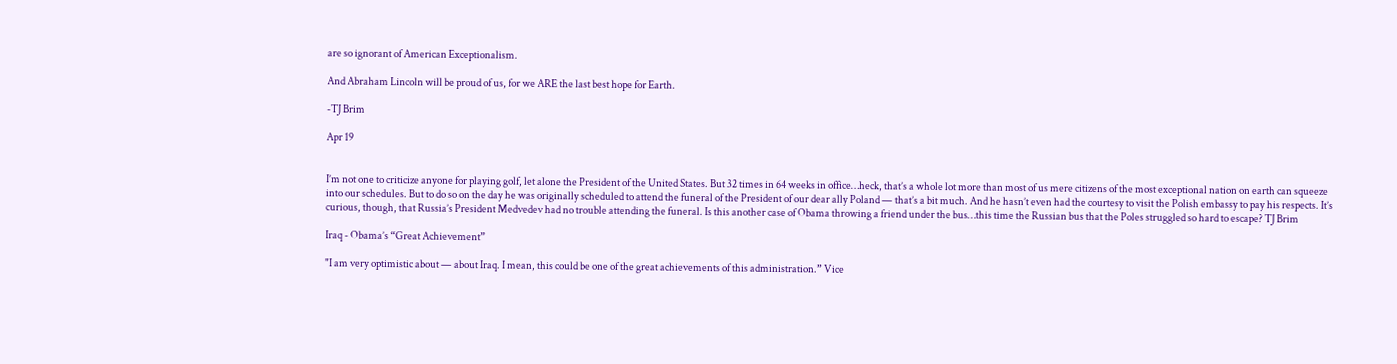are so ignorant of American Exceptionalism.

And Abraham Lincoln will be proud of us, for we ARE the last best hope for Earth.

-TJ Brim

Apr 19


I’m not one to criticize anyone for playing golf, let alone the President of the United States. But 32 times in 64 weeks in office…heck, that’s a whole lot more than most of us mere citizens of the most exceptional nation on earth can squeeze into our schedules. But to do so on the day he was originally scheduled to attend the funeral of the President of our dear ally Poland — that’s a bit much. And he hasn’t even had the courtesy to visit the Polish embassy to pay his respects. It’s curious, though, that Russia’s President Medvedev had no trouble attending the funeral. Is this another case of Obama throwing a friend under the bus…this time the Russian bus that the Poles struggled so hard to escape? TJ Brim

Iraq - Obama’s “Great Achievement”

"I am very optimistic about — about Iraq. I mean, this could be one of the great achievements of this administration.” Vice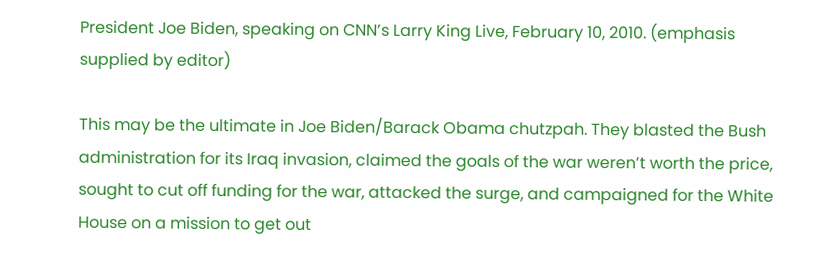President Joe Biden, speaking on CNN’s Larry King Live, February 10, 2010. (emphasis supplied by editor)

This may be the ultimate in Joe Biden/Barack Obama chutzpah. They blasted the Bush administration for its Iraq invasion, claimed the goals of the war weren’t worth the price, sought to cut off funding for the war, attacked the surge, and campaigned for the White House on a mission to get out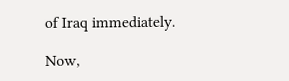of Iraq immediately.

Now,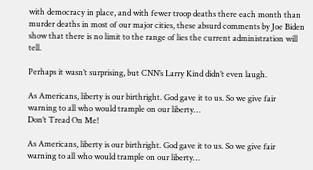with democracy in place, and with fewer troop deaths there each month than murder deaths in most of our major cities, these absurd comments by Joe Biden show that there is no limit to the range of lies the current administration will tell.

Perhaps it wasn’t surprising, but CNN’s Larry Kind didn’t even laugh.

As Americans, liberty is our birthright. God gave it to us. So we give fair warning to all who would trample on our liberty…
Don’t Tread On Me!

As Americans, liberty is our birthright. God gave it to us. So we give fair warning to all who would trample on our liberty…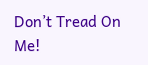Don’t Tread On Me!